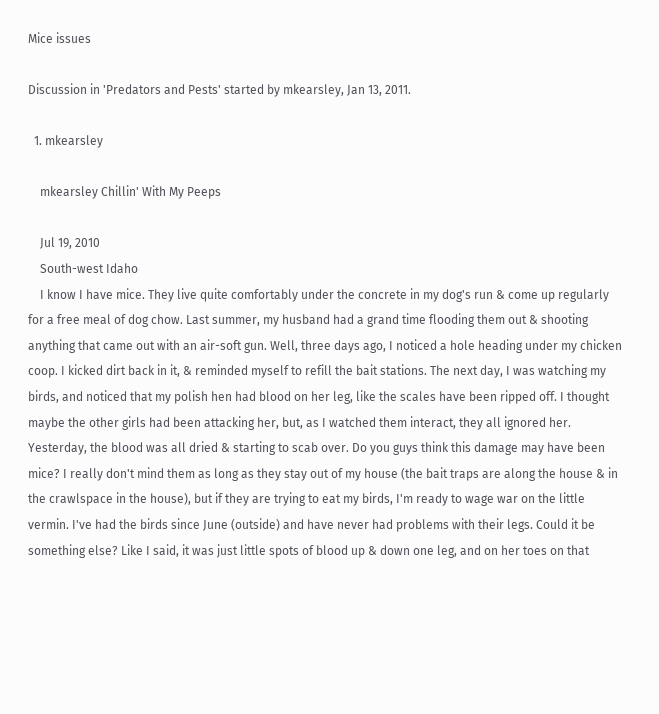Mice issues

Discussion in 'Predators and Pests' started by mkearsley, Jan 13, 2011.

  1. mkearsley

    mkearsley Chillin' With My Peeps

    Jul 19, 2010
    South-west Idaho
    I know I have mice. They live quite comfortably under the concrete in my dog's run & come up regularly for a free meal of dog chow. Last summer, my husband had a grand time flooding them out & shooting anything that came out with an air-soft gun. Well, three days ago, I noticed a hole heading under my chicken coop. I kicked dirt back in it, & reminded myself to refill the bait stations. The next day, I was watching my birds, and noticed that my polish hen had blood on her leg, like the scales have been ripped off. I thought maybe the other girls had been attacking her, but, as I watched them interact, they all ignored her. Yesterday, the blood was all dried & starting to scab over. Do you guys think this damage may have been mice? I really don't mind them as long as they stay out of my house (the bait traps are along the house & in the crawlspace in the house), but if they are trying to eat my birds, I'm ready to wage war on the little vermin. I've had the birds since June (outside) and have never had problems with their legs. Could it be something else? Like I said, it was just little spots of blood up & down one leg, and on her toes on that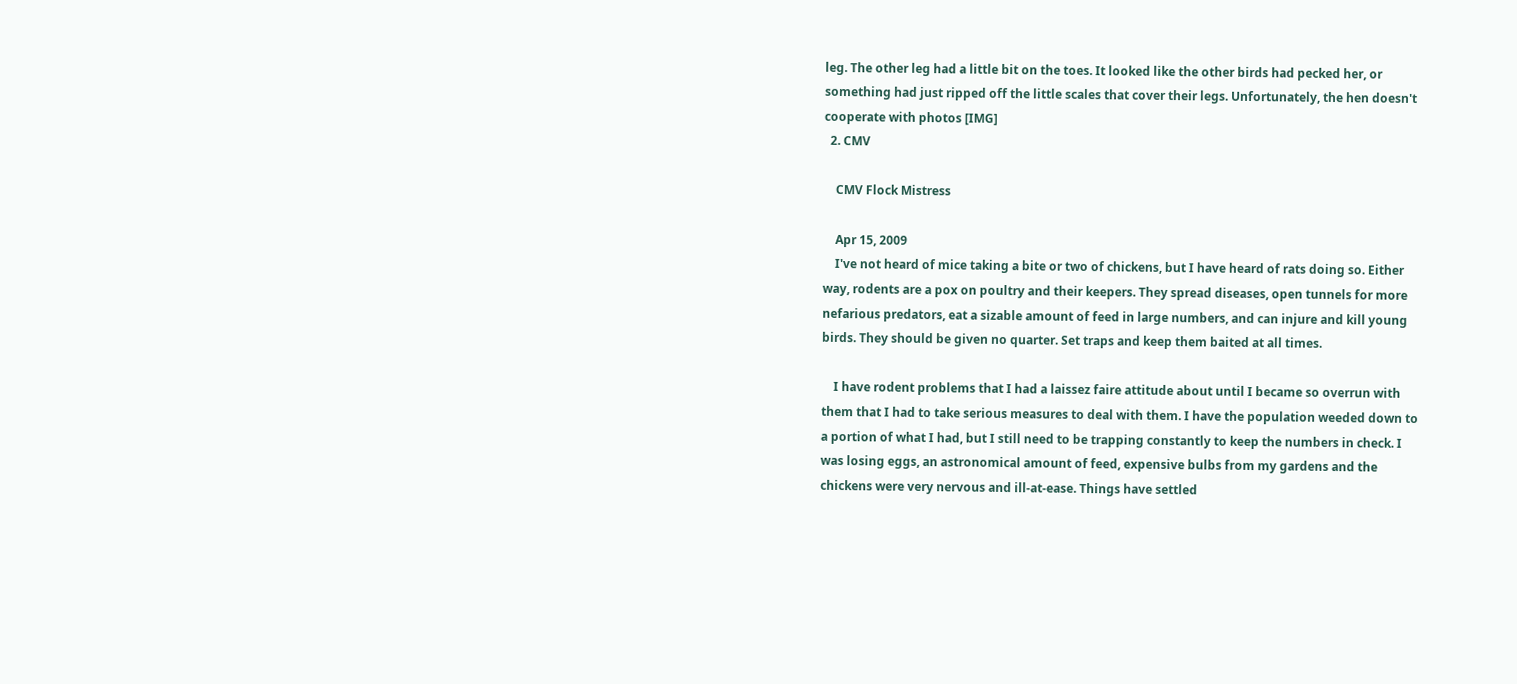leg. The other leg had a little bit on the toes. It looked like the other birds had pecked her, or something had just ripped off the little scales that cover their legs. Unfortunately, the hen doesn't cooperate with photos [IMG]
  2. CMV

    CMV Flock Mistress

    Apr 15, 2009
    I've not heard of mice taking a bite or two of chickens, but I have heard of rats doing so. Either way, rodents are a pox on poultry and their keepers. They spread diseases, open tunnels for more nefarious predators, eat a sizable amount of feed in large numbers, and can injure and kill young birds. They should be given no quarter. Set traps and keep them baited at all times.

    I have rodent problems that I had a laissez faire attitude about until I became so overrun with them that I had to take serious measures to deal with them. I have the population weeded down to a portion of what I had, but I still need to be trapping constantly to keep the numbers in check. I was losing eggs, an astronomical amount of feed, expensive bulbs from my gardens and the chickens were very nervous and ill-at-ease. Things have settled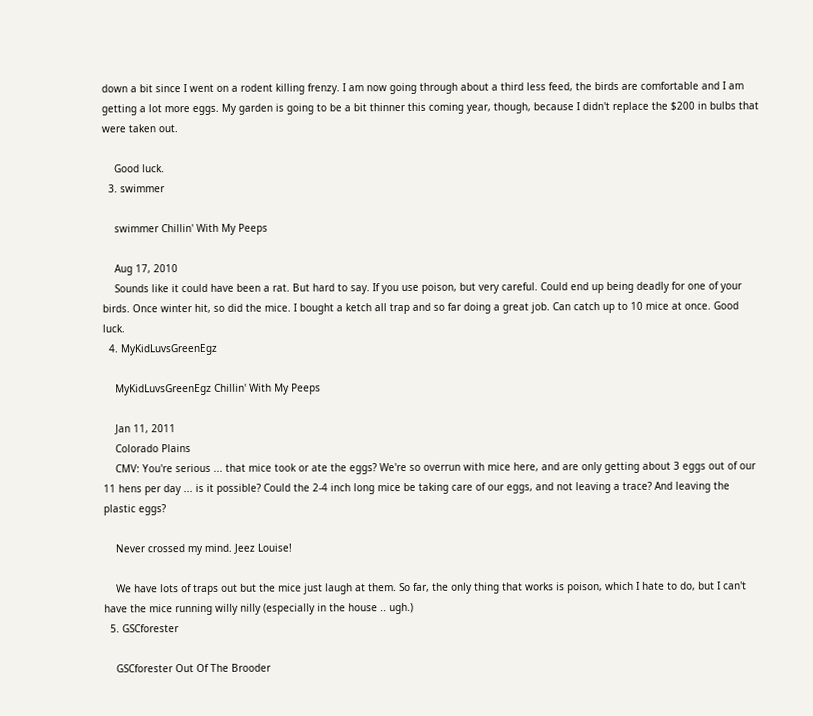down a bit since I went on a rodent killing frenzy. I am now going through about a third less feed, the birds are comfortable and I am getting a lot more eggs. My garden is going to be a bit thinner this coming year, though, because I didn't replace the $200 in bulbs that were taken out.

    Good luck.
  3. swimmer

    swimmer Chillin' With My Peeps

    Aug 17, 2010
    Sounds like it could have been a rat. But hard to say. If you use poison, but very careful. Could end up being deadly for one of your birds. Once winter hit, so did the mice. I bought a ketch all trap and so far doing a great job. Can catch up to 10 mice at once. Good luck.
  4. MyKidLuvsGreenEgz

    MyKidLuvsGreenEgz Chillin' With My Peeps

    Jan 11, 2011
    Colorado Plains
    CMV: You're serious ... that mice took or ate the eggs? We're so overrun with mice here, and are only getting about 3 eggs out of our 11 hens per day ... is it possible? Could the 2-4 inch long mice be taking care of our eggs, and not leaving a trace? And leaving the plastic eggs?

    Never crossed my mind. Jeez Louise!

    We have lots of traps out but the mice just laugh at them. So far, the only thing that works is poison, which I hate to do, but I can't have the mice running willy nilly (especially in the house .. ugh.)
  5. GSCforester

    GSCforester Out Of The Brooder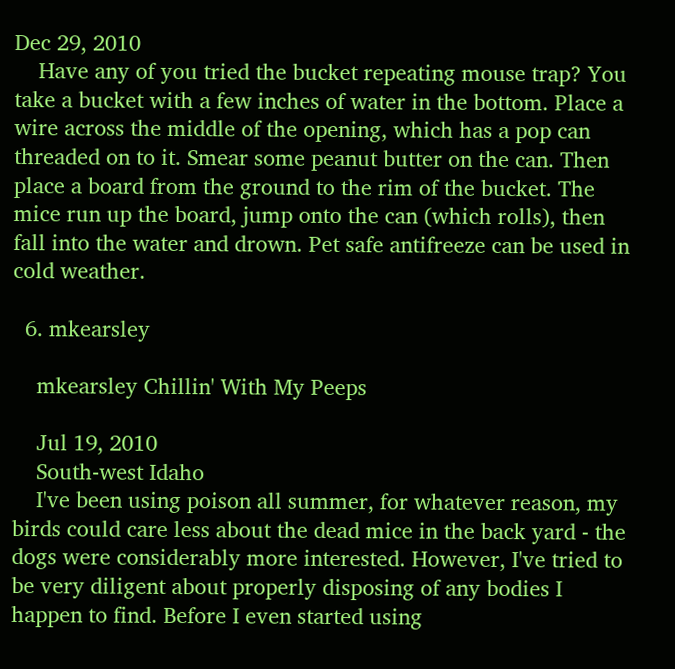Dec 29, 2010
    Have any of you tried the bucket repeating mouse trap? You take a bucket with a few inches of water in the bottom. Place a wire across the middle of the opening, which has a pop can threaded on to it. Smear some peanut butter on the can. Then place a board from the ground to the rim of the bucket. The mice run up the board, jump onto the can (which rolls), then fall into the water and drown. Pet safe antifreeze can be used in cold weather.

  6. mkearsley

    mkearsley Chillin' With My Peeps

    Jul 19, 2010
    South-west Idaho
    I've been using poison all summer, for whatever reason, my birds could care less about the dead mice in the back yard - the dogs were considerably more interested. However, I've tried to be very diligent about properly disposing of any bodies I happen to find. Before I even started using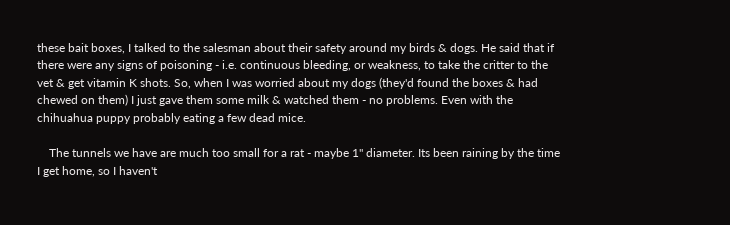these bait boxes, I talked to the salesman about their safety around my birds & dogs. He said that if there were any signs of poisoning - i.e. continuous bleeding, or weakness, to take the critter to the vet & get vitamin K shots. So, when I was worried about my dogs (they'd found the boxes & had chewed on them) I just gave them some milk & watched them - no problems. Even with the chihuahua puppy probably eating a few dead mice.

    The tunnels we have are much too small for a rat - maybe 1" diameter. Its been raining by the time I get home, so I haven't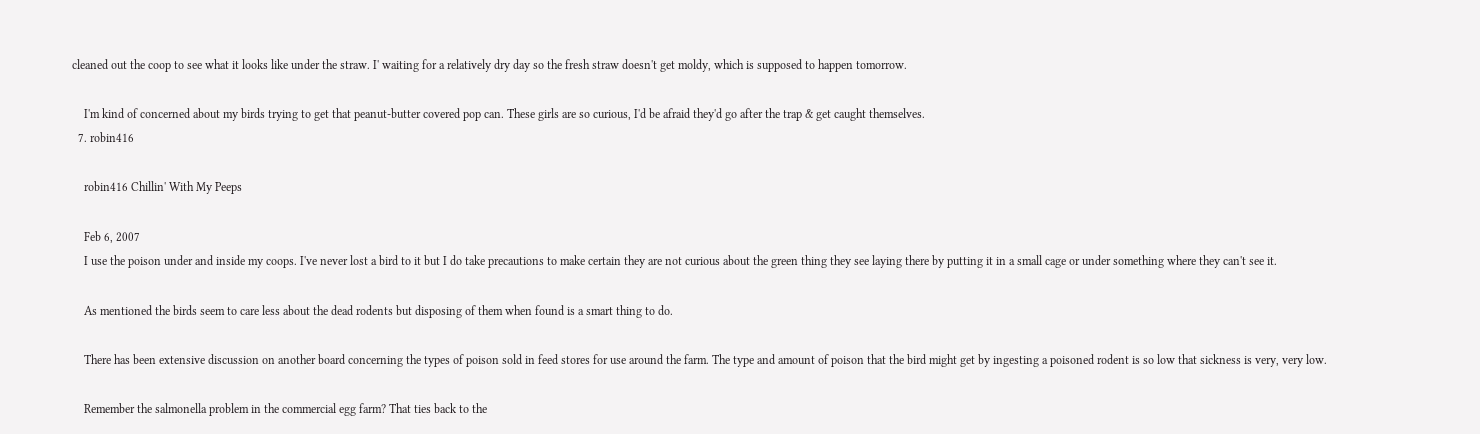cleaned out the coop to see what it looks like under the straw. I' waiting for a relatively dry day so the fresh straw doesn't get moldy, which is supposed to happen tomorrow.

    I'm kind of concerned about my birds trying to get that peanut-butter covered pop can. These girls are so curious, I'd be afraid they'd go after the trap & get caught themselves.
  7. robin416

    robin416 Chillin' With My Peeps

    Feb 6, 2007
    I use the poison under and inside my coops. I've never lost a bird to it but I do take precautions to make certain they are not curious about the green thing they see laying there by putting it in a small cage or under something where they can't see it.

    As mentioned the birds seem to care less about the dead rodents but disposing of them when found is a smart thing to do.

    There has been extensive discussion on another board concerning the types of poison sold in feed stores for use around the farm. The type and amount of poison that the bird might get by ingesting a poisoned rodent is so low that sickness is very, very low.

    Remember the salmonella problem in the commercial egg farm? That ties back to the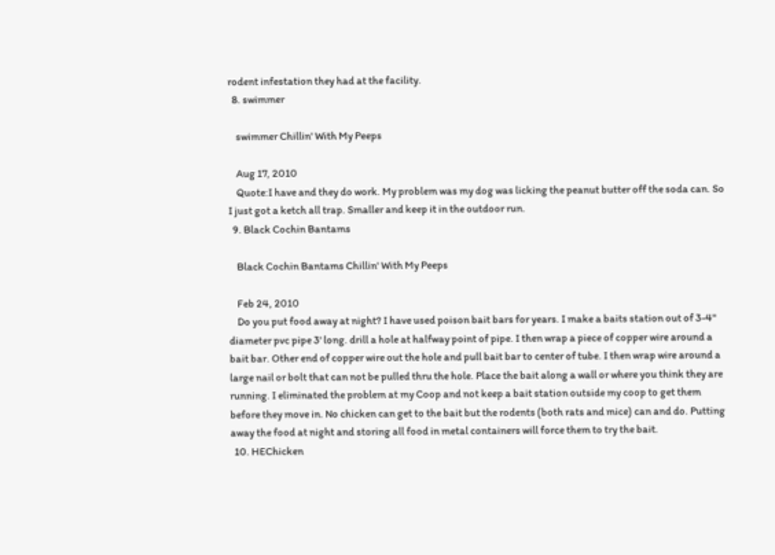rodent infestation they had at the facility.
  8. swimmer

    swimmer Chillin' With My Peeps

    Aug 17, 2010
    Quote:I have and they do work. My problem was my dog was licking the peanut butter off the soda can. So I just got a ketch all trap. Smaller and keep it in the outdoor run.
  9. Black Cochin Bantams

    Black Cochin Bantams Chillin' With My Peeps

    Feb 24, 2010
    Do you put food away at night? I have used poison bait bars for years. I make a baits station out of 3-4" diameter pvc pipe 3' long. drill a hole at halfway point of pipe. I then wrap a piece of copper wire around a bait bar. Other end of copper wire out the hole and pull bait bar to center of tube. I then wrap wire around a large nail or bolt that can not be pulled thru the hole. Place the bait along a wall or where you think they are running. I eliminated the problem at my Coop and not keep a bait station outside my coop to get them before they move in. No chicken can get to the bait but the rodents (both rats and mice) can and do. Putting away the food at night and storing all food in metal containers will force them to try the bait.
  10. HEChicken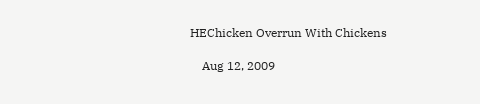HEChicken Overrun With Chickens

    Aug 12, 2009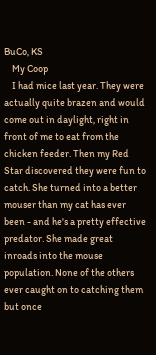BuCo, KS
    My Coop
    I had mice last year. They were actually quite brazen and would come out in daylight, right in front of me to eat from the chicken feeder. Then my Red Star discovered they were fun to catch. She turned into a better mouser than my cat has ever been - and he's a pretty effective predator. She made great inroads into the mouse population. None of the others ever caught on to catching them but once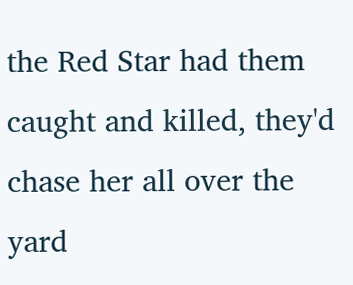the Red Star had them caught and killed, they'd chase her all over the yard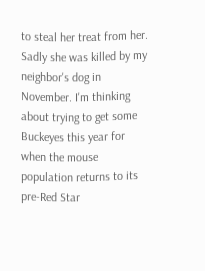to steal her treat from her. Sadly she was killed by my neighbor's dog in November. I'm thinking about trying to get some Buckeyes this year for when the mouse population returns to its pre-Red Star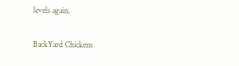levels again.

BackYard Chickens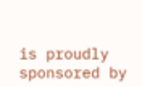is proudly sponsored by